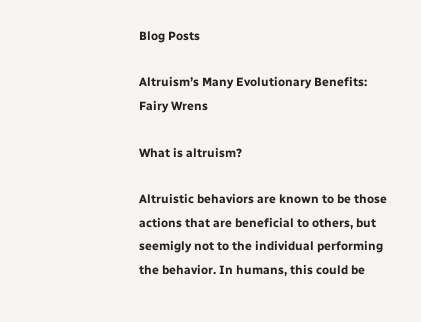Blog Posts

Altruism’s Many Evolutionary Benefits: Fairy Wrens

What is altruism?

Altruistic behaviors are known to be those actions that are beneficial to others, but seemigly not to the individual performing the behavior. In humans, this could be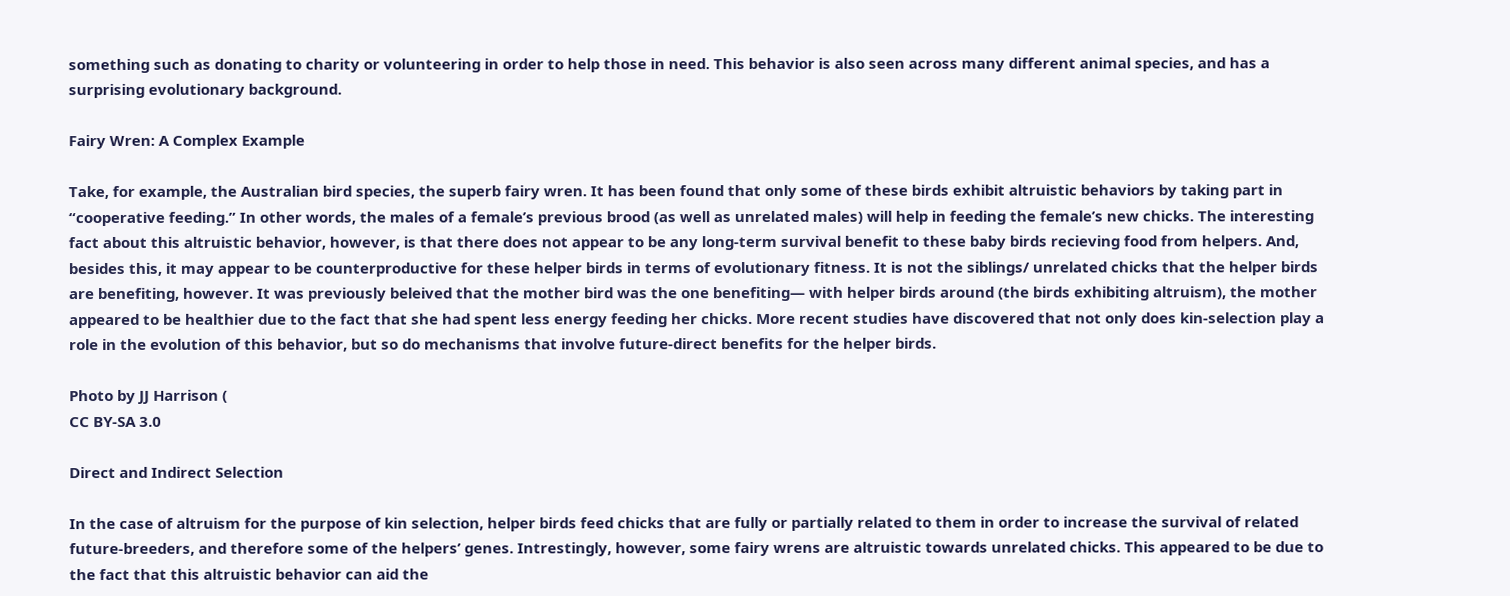something such as donating to charity or volunteering in order to help those in need. This behavior is also seen across many different animal species, and has a surprising evolutionary background.

Fairy Wren: A Complex Example

Take, for example, the Australian bird species, the superb fairy wren. It has been found that only some of these birds exhibit altruistic behaviors by taking part in “cooperative feeding.” In other words, the males of a female’s previous brood (as well as unrelated males) will help in feeding the female’s new chicks. The interesting fact about this altruistic behavior, however, is that there does not appear to be any long-term survival benefit to these baby birds recieving food from helpers. And, besides this, it may appear to be counterproductive for these helper birds in terms of evolutionary fitness. It is not the siblings/ unrelated chicks that the helper birds are benefiting, however. It was previously beleived that the mother bird was the one benefiting— with helper birds around (the birds exhibiting altruism), the mother appeared to be healthier due to the fact that she had spent less energy feeding her chicks. More recent studies have discovered that not only does kin-selection play a role in the evolution of this behavior, but so do mechanisms that involve future-direct benefits for the helper birds.

Photo by JJ Harrison (
CC BY-SA 3.0

Direct and Indirect Selection

In the case of altruism for the purpose of kin selection, helper birds feed chicks that are fully or partially related to them in order to increase the survival of related future-breeders, and therefore some of the helpers’ genes. Intrestingly, however, some fairy wrens are altruistic towards unrelated chicks. This appeared to be due to the fact that this altruistic behavior can aid the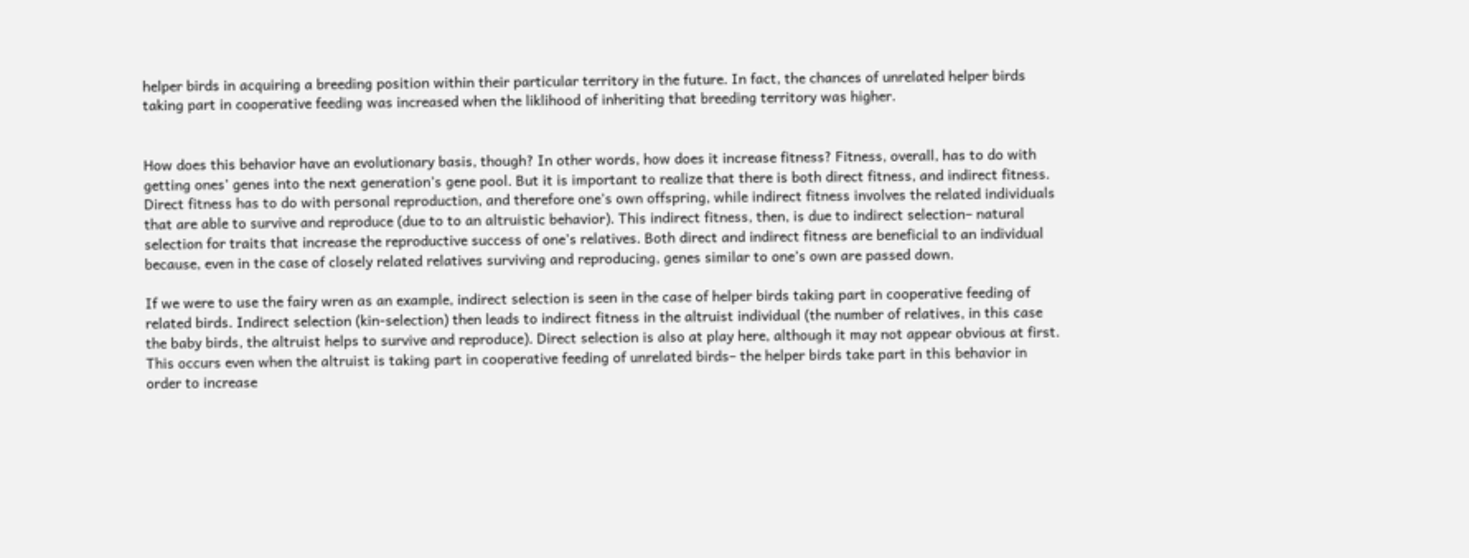helper birds in acquiring a breeding position within their particular territory in the future. In fact, the chances of unrelated helper birds taking part in cooperative feeding was increased when the liklihood of inheriting that breeding territory was higher.


How does this behavior have an evolutionary basis, though? In other words, how does it increase fitness? Fitness, overall, has to do with getting ones’ genes into the next generation’s gene pool. But it is important to realize that there is both direct fitness, and indirect fitness. Direct fitness has to do with personal reproduction, and therefore one’s own offspring, while indirect fitness involves the related individuals that are able to survive and reproduce (due to to an altruistic behavior). This indirect fitness, then, is due to indirect selection– natural selection for traits that increase the reproductive success of one’s relatives. Both direct and indirect fitness are beneficial to an individual because, even in the case of closely related relatives surviving and reproducing, genes similar to one’s own are passed down.

If we were to use the fairy wren as an example, indirect selection is seen in the case of helper birds taking part in cooperative feeding of related birds. Indirect selection (kin-selection) then leads to indirect fitness in the altruist individual (the number of relatives, in this case the baby birds, the altruist helps to survive and reproduce). Direct selection is also at play here, although it may not appear obvious at first. This occurs even when the altruist is taking part in cooperative feeding of unrelated birds– the helper birds take part in this behavior in order to increase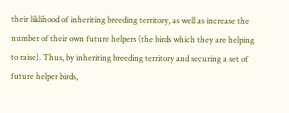their liklihood of inheriting breeding territory, as well as increase the number of their own future helpers (the birds which they are helping to raise). Thus, by inheriting breeding territory and securing a set of future helper birds,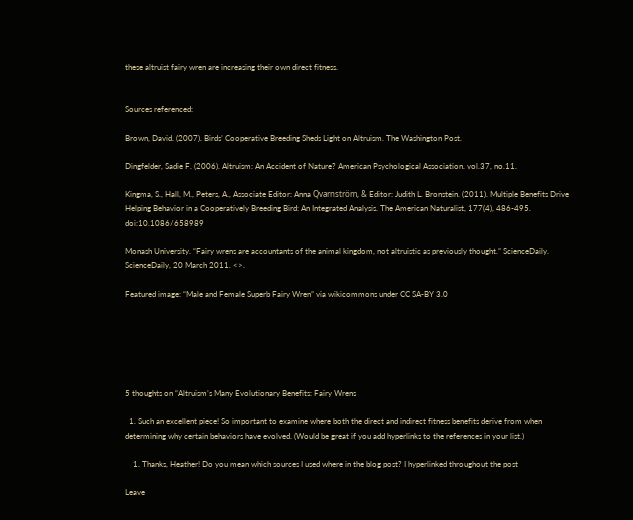these altruist fairy wren are increasing their own direct fitness.


Sources referenced:

Brown, David. (2007). Birds’ Cooperative Breeding Sheds Light on Altruism. The Washington Post.

Dingfelder, Sadie F. (2006). Altruism: An Accident of Nature? American Psychological Association. vol.37, no.11.

Kingma, S., Hall, M., Peters, A., Associate Editor: Anna Qvarnström, & Editor: Judith L. Bronstein. (2011). Multiple Benefits Drive Helping Behavior in a Cooperatively Breeding Bird: An Integrated Analysis. The American Naturalist, 177(4), 486-495. doi:10.1086/658989

Monash University. “Fairy wrens are accountants of the animal kingdom, not altruistic as previously thought.” ScienceDaily. ScienceDaily, 20 March 2011. <>.

Featured image: “Male and Female Superb Fairy Wren” via wikicommons under CC SA-BY 3.0






5 thoughts on “Altruism’s Many Evolutionary Benefits: Fairy Wrens

  1. Such an excellent piece! So important to examine where both the direct and indirect fitness benefits derive from when determining why certain behaviors have evolved. (Would be great if you add hyperlinks to the references in your list.)

    1. Thanks, Heather! Do you mean which sources I used where in the blog post? I hyperlinked throughout the post

Leave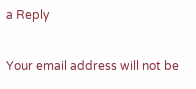a Reply

Your email address will not be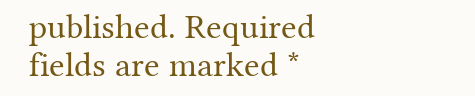published. Required fields are marked *